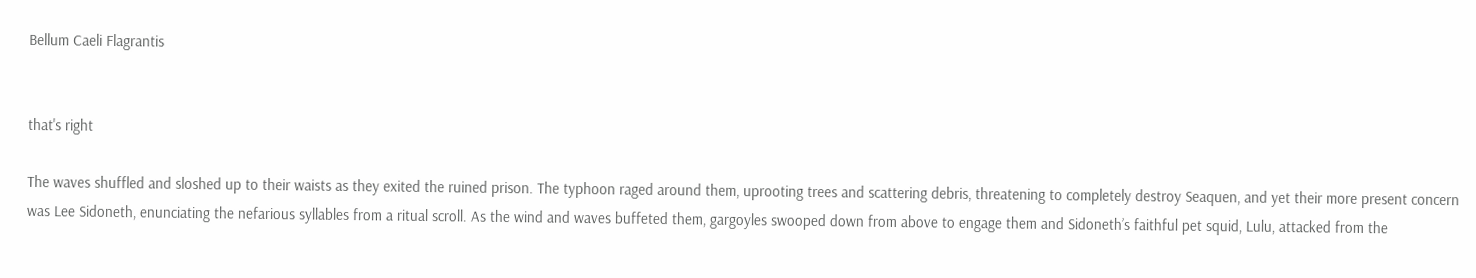Bellum Caeli Flagrantis


that's right

The waves shuffled and sloshed up to their waists as they exited the ruined prison. The typhoon raged around them, uprooting trees and scattering debris, threatening to completely destroy Seaquen, and yet their more present concern was Lee Sidoneth, enunciating the nefarious syllables from a ritual scroll. As the wind and waves buffeted them, gargoyles swooped down from above to engage them and Sidoneth’s faithful pet squid, Lulu, attacked from the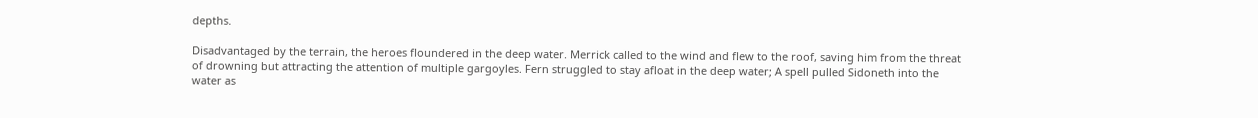depths.

Disadvantaged by the terrain, the heroes floundered in the deep water. Merrick called to the wind and flew to the roof, saving him from the threat of drowning but attracting the attention of multiple gargoyles. Fern struggled to stay afloat in the deep water; A spell pulled Sidoneth into the water as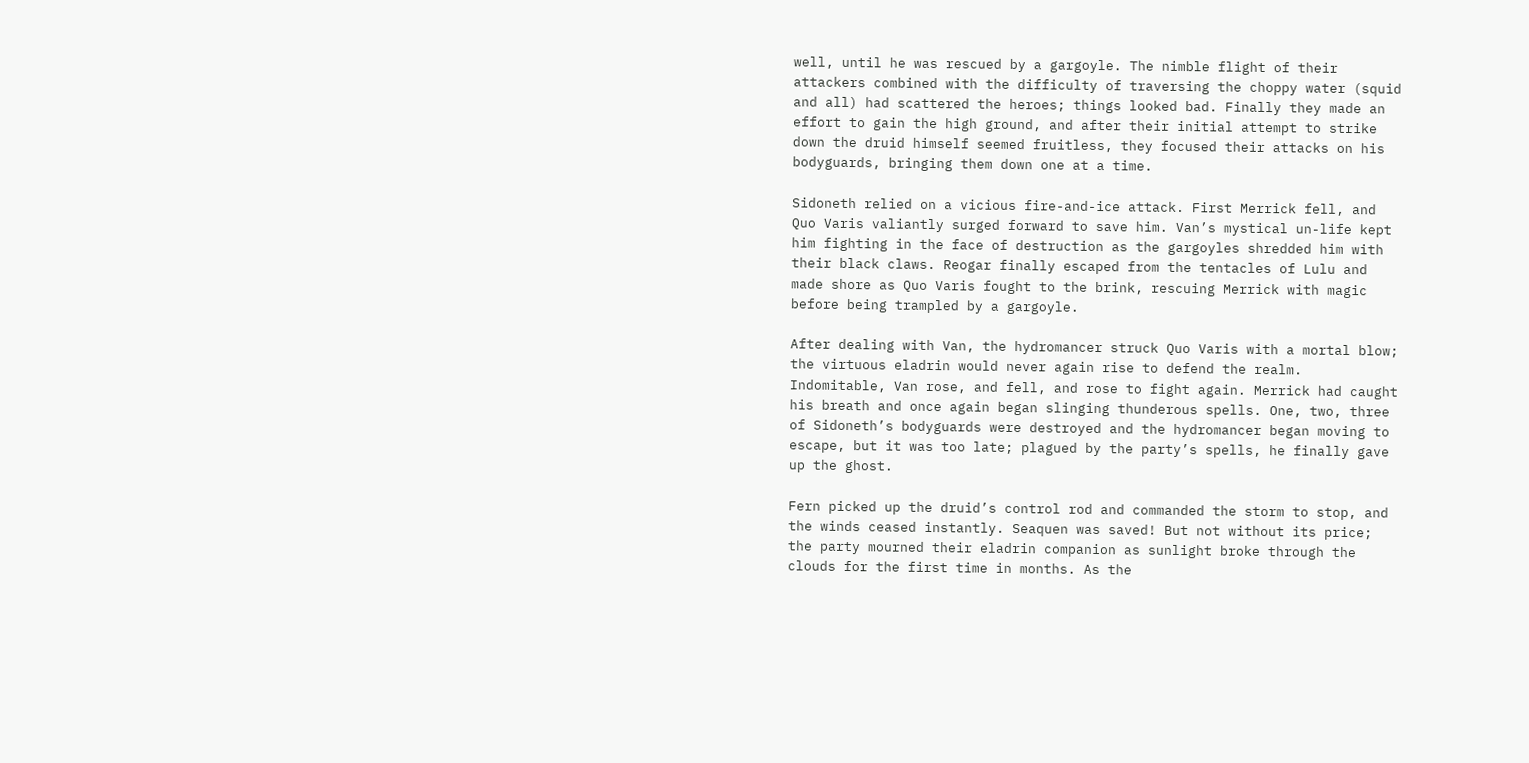well, until he was rescued by a gargoyle. The nimble flight of their attackers combined with the difficulty of traversing the choppy water (squid and all) had scattered the heroes; things looked bad. Finally they made an effort to gain the high ground, and after their initial attempt to strike down the druid himself seemed fruitless, they focused their attacks on his bodyguards, bringing them down one at a time.

Sidoneth relied on a vicious fire-and-ice attack. First Merrick fell, and Quo Varis valiantly surged forward to save him. Van’s mystical un-life kept him fighting in the face of destruction as the gargoyles shredded him with their black claws. Reogar finally escaped from the tentacles of Lulu and made shore as Quo Varis fought to the brink, rescuing Merrick with magic before being trampled by a gargoyle.

After dealing with Van, the hydromancer struck Quo Varis with a mortal blow; the virtuous eladrin would never again rise to defend the realm. Indomitable, Van rose, and fell, and rose to fight again. Merrick had caught his breath and once again began slinging thunderous spells. One, two, three of Sidoneth’s bodyguards were destroyed and the hydromancer began moving to escape, but it was too late; plagued by the party’s spells, he finally gave up the ghost.

Fern picked up the druid’s control rod and commanded the storm to stop, and the winds ceased instantly. Seaquen was saved! But not without its price; the party mourned their eladrin companion as sunlight broke through the clouds for the first time in months. As the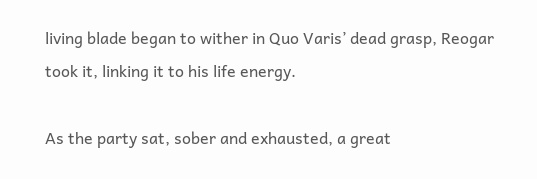living blade began to wither in Quo Varis’ dead grasp, Reogar took it, linking it to his life energy.

As the party sat, sober and exhausted, a great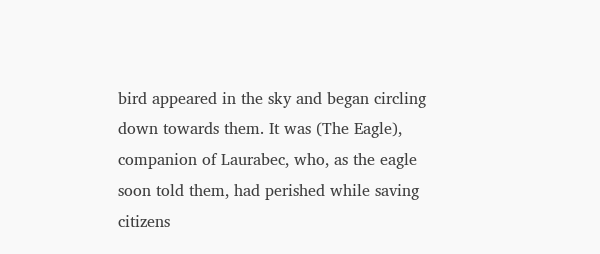bird appeared in the sky and began circling down towards them. It was (The Eagle), companion of Laurabec, who, as the eagle soon told them, had perished while saving citizens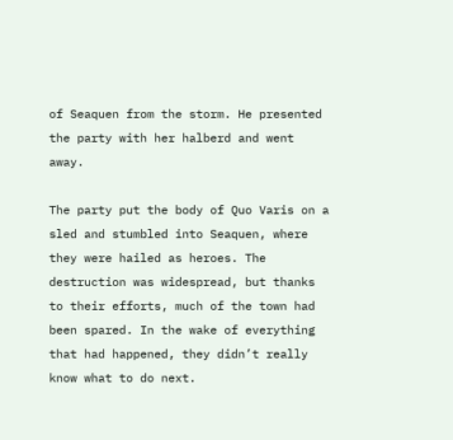of Seaquen from the storm. He presented the party with her halberd and went away.

The party put the body of Quo Varis on a sled and stumbled into Seaquen, where they were hailed as heroes. The destruction was widespread, but thanks to their efforts, much of the town had been spared. In the wake of everything that had happened, they didn’t really know what to do next.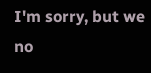I'm sorry, but we no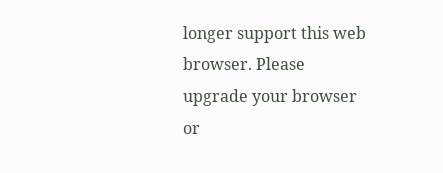longer support this web browser. Please upgrade your browser or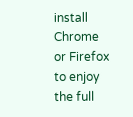install Chrome or Firefox to enjoy the full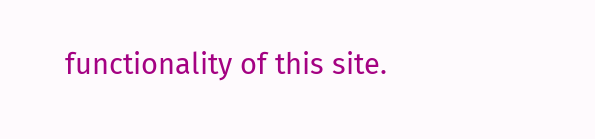functionality of this site.